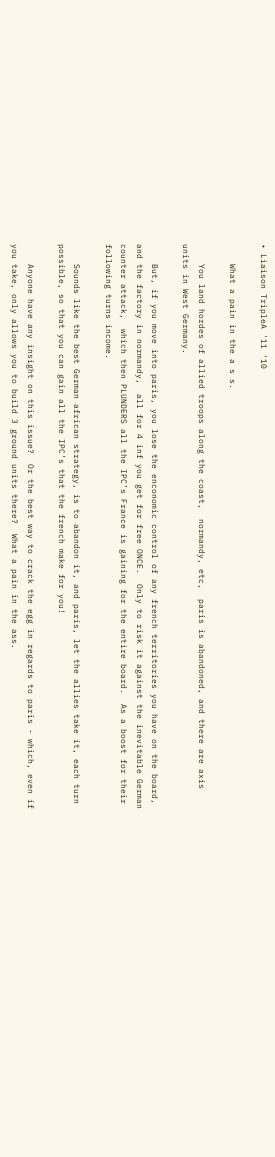• Liaison TripleA '11 '10

    What a pain in the a s s.

    You land hordes of allied troops along the coast,  normandy, etc,  paris is abandoned, and there are axis units in West Germany.

    But, if you move into paris, you lose the enconomic control of any french territories you have on the board, and the factory in normandy,  all for 4 inf you get for free ONCE.  Only to risk it against the inevitable German counter attack,  which then PLUNDERS all the IPC’s France is gaining for the entire board.  As a boost for their following turns income.

    Sounds like the best German african strategy, is to abandon it, and paris, let the allies take it, each turn possible, so that you can gain all the IPC’s that the french make for you!

    Anyone have any insight on this issue?  Or the best way to crack the egg in regards to paris - which, even if you take, only allows you to build 3 ground units there?  What a pain in the ass.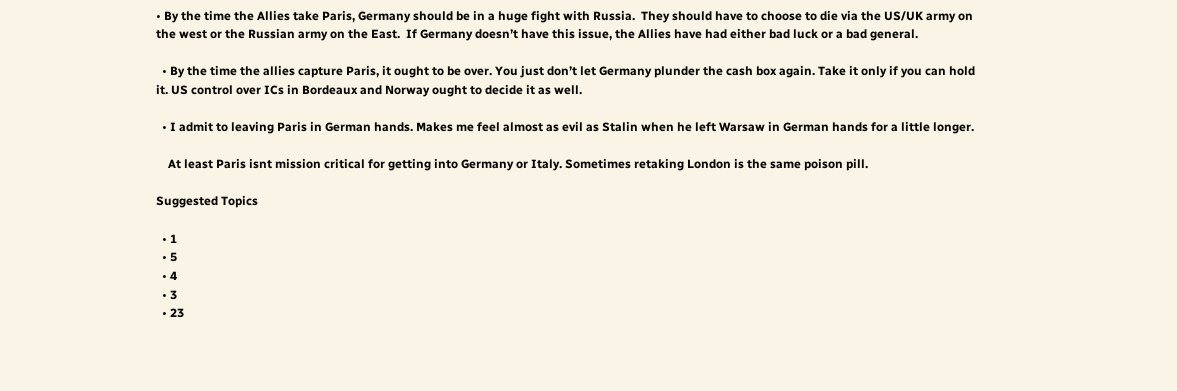• By the time the Allies take Paris, Germany should be in a huge fight with Russia.  They should have to choose to die via the US/UK army on the west or the Russian army on the East.  If Germany doesn’t have this issue, the Allies have had either bad luck or a bad general.

  • By the time the allies capture Paris, it ought to be over. You just don’t let Germany plunder the cash box again. Take it only if you can hold it. US control over ICs in Bordeaux and Norway ought to decide it as well.

  • I admit to leaving Paris in German hands. Makes me feel almost as evil as Stalin when he left Warsaw in German hands for a little longer.

    At least Paris isnt mission critical for getting into Germany or Italy. Sometimes retaking London is the same poison pill.

Suggested Topics

  • 1
  • 5
  • 4
  • 3
  • 23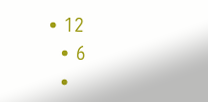• 12
  • 6
  •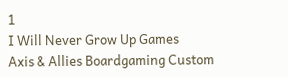1
I Will Never Grow Up Games
Axis & Allies Boardgaming Custom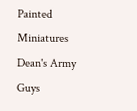Painted Miniatures
Dean's Army Guys